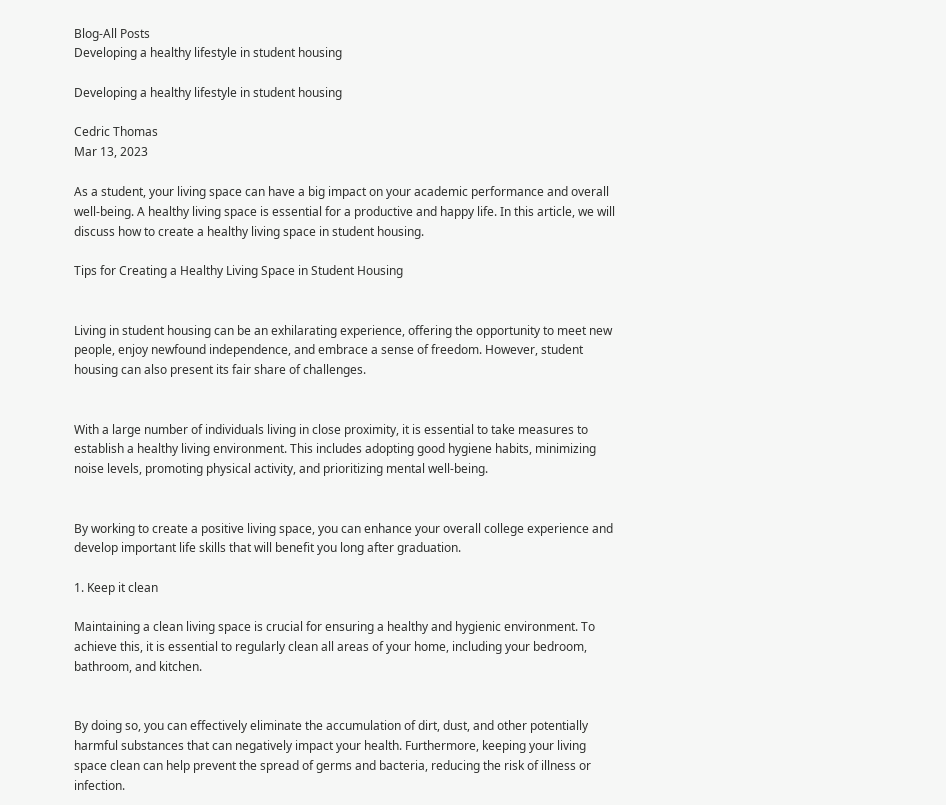Blog-All Posts
Developing a healthy lifestyle in student housing

Developing a healthy lifestyle in student housing

Cedric Thomas
Mar 13, 2023

As a student, your living space can have a big impact on your academic performance and overall well-being. A healthy living space is essential for a productive and happy life. In this article, we will discuss how to create a healthy living space in student housing.

Tips for Creating a Healthy Living Space in Student Housing


Living in student housing can be an exhilarating experience, offering the opportunity to meet new people, enjoy newfound independence, and embrace a sense of freedom. However, student housing can also present its fair share of challenges.


With a large number of individuals living in close proximity, it is essential to take measures to establish a healthy living environment. This includes adopting good hygiene habits, minimizing noise levels, promoting physical activity, and prioritizing mental well-being.


By working to create a positive living space, you can enhance your overall college experience and develop important life skills that will benefit you long after graduation.

1. Keep it clean

Maintaining a clean living space is crucial for ensuring a healthy and hygienic environment. To achieve this, it is essential to regularly clean all areas of your home, including your bedroom, bathroom, and kitchen.


By doing so, you can effectively eliminate the accumulation of dirt, dust, and other potentially harmful substances that can negatively impact your health. Furthermore, keeping your living space clean can help prevent the spread of germs and bacteria, reducing the risk of illness or infection.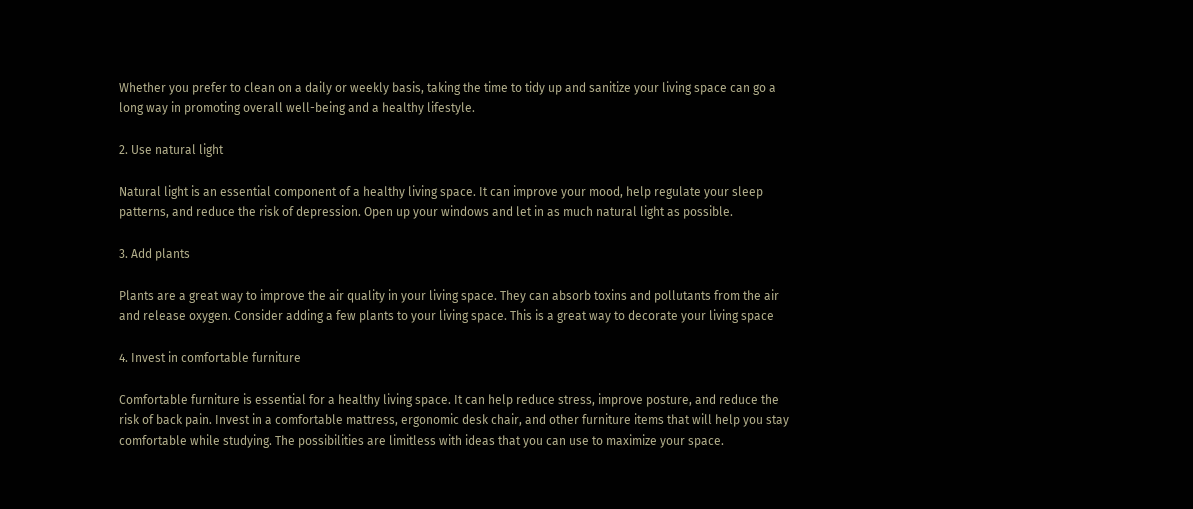Whether you prefer to clean on a daily or weekly basis, taking the time to tidy up and sanitize your living space can go a long way in promoting overall well-being and a healthy lifestyle.

2. Use natural light

Natural light is an essential component of a healthy living space. It can improve your mood, help regulate your sleep patterns, and reduce the risk of depression. Open up your windows and let in as much natural light as possible.

3. Add plants

Plants are a great way to improve the air quality in your living space. They can absorb toxins and pollutants from the air and release oxygen. Consider adding a few plants to your living space. This is a great way to decorate your living space

4. Invest in comfortable furniture

Comfortable furniture is essential for a healthy living space. It can help reduce stress, improve posture, and reduce the risk of back pain. Invest in a comfortable mattress, ergonomic desk chair, and other furniture items that will help you stay comfortable while studying. The possibilities are limitless with ideas that you can use to maximize your space.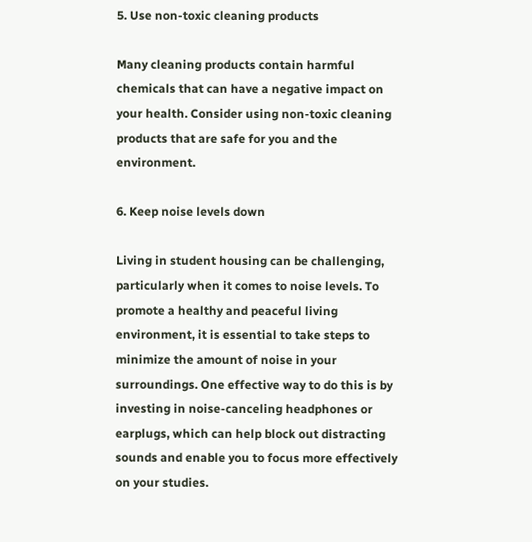5. Use non-toxic cleaning products

Many cleaning products contain harmful chemicals that can have a negative impact on your health. Consider using non-toxic cleaning products that are safe for you and the environment.

6. Keep noise levels down

Living in student housing can be challenging, particularly when it comes to noise levels. To promote a healthy and peaceful living environment, it is essential to take steps to minimize the amount of noise in your surroundings. One effective way to do this is by investing in noise-canceling headphones or earplugs, which can help block out distracting sounds and enable you to focus more effectively on your studies.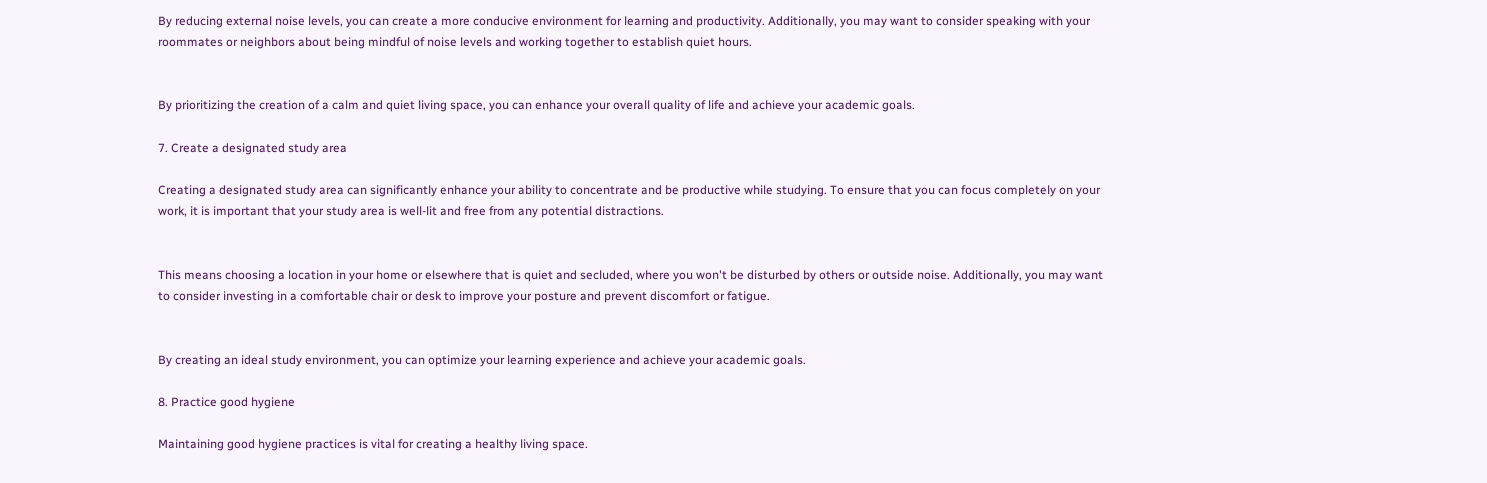By reducing external noise levels, you can create a more conducive environment for learning and productivity. Additionally, you may want to consider speaking with your roommates or neighbors about being mindful of noise levels and working together to establish quiet hours.


By prioritizing the creation of a calm and quiet living space, you can enhance your overall quality of life and achieve your academic goals.

7. Create a designated study area

Creating a designated study area can significantly enhance your ability to concentrate and be productive while studying. To ensure that you can focus completely on your work, it is important that your study area is well-lit and free from any potential distractions.


This means choosing a location in your home or elsewhere that is quiet and secluded, where you won't be disturbed by others or outside noise. Additionally, you may want to consider investing in a comfortable chair or desk to improve your posture and prevent discomfort or fatigue.


By creating an ideal study environment, you can optimize your learning experience and achieve your academic goals.

8. Practice good hygiene

Maintaining good hygiene practices is vital for creating a healthy living space.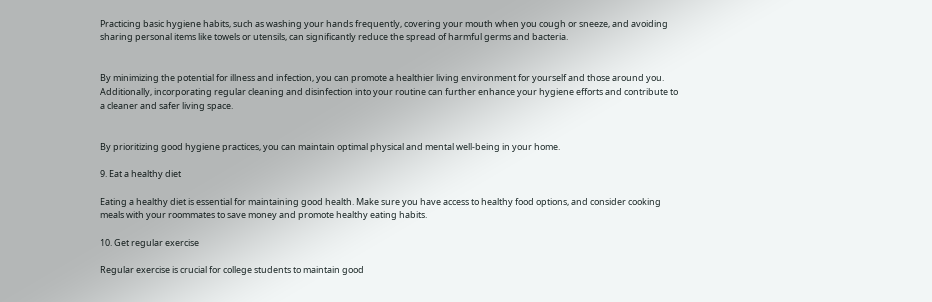Practicing basic hygiene habits, such as washing your hands frequently, covering your mouth when you cough or sneeze, and avoiding sharing personal items like towels or utensils, can significantly reduce the spread of harmful germs and bacteria.


By minimizing the potential for illness and infection, you can promote a healthier living environment for yourself and those around you. Additionally, incorporating regular cleaning and disinfection into your routine can further enhance your hygiene efforts and contribute to a cleaner and safer living space.


By prioritizing good hygiene practices, you can maintain optimal physical and mental well-being in your home.

9. Eat a healthy diet

Eating a healthy diet is essential for maintaining good health. Make sure you have access to healthy food options, and consider cooking meals with your roommates to save money and promote healthy eating habits.

10. Get regular exercise

Regular exercise is crucial for college students to maintain good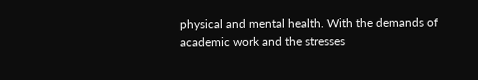physical and mental health. With the demands of academic work and the stresses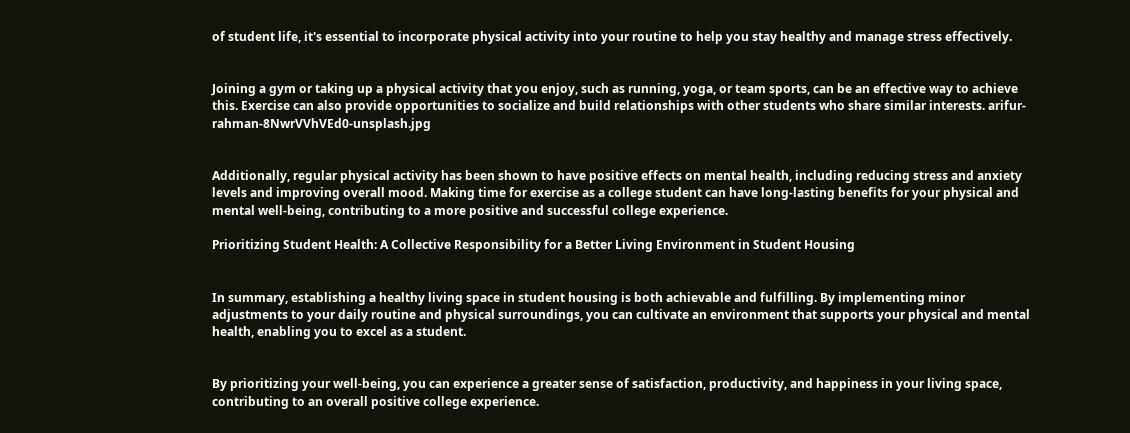of student life, it's essential to incorporate physical activity into your routine to help you stay healthy and manage stress effectively.


Joining a gym or taking up a physical activity that you enjoy, such as running, yoga, or team sports, can be an effective way to achieve this. Exercise can also provide opportunities to socialize and build relationships with other students who share similar interests. arifur-rahman-8NwrVVhVEd0-unsplash.jpg


Additionally, regular physical activity has been shown to have positive effects on mental health, including reducing stress and anxiety levels and improving overall mood. Making time for exercise as a college student can have long-lasting benefits for your physical and mental well-being, contributing to a more positive and successful college experience.

Prioritizing Student Health: A Collective Responsibility for a Better Living Environment in Student Housing


In summary, establishing a healthy living space in student housing is both achievable and fulfilling. By implementing minor adjustments to your daily routine and physical surroundings, you can cultivate an environment that supports your physical and mental health, enabling you to excel as a student.


By prioritizing your well-being, you can experience a greater sense of satisfaction, productivity, and happiness in your living space, contributing to an overall positive college experience.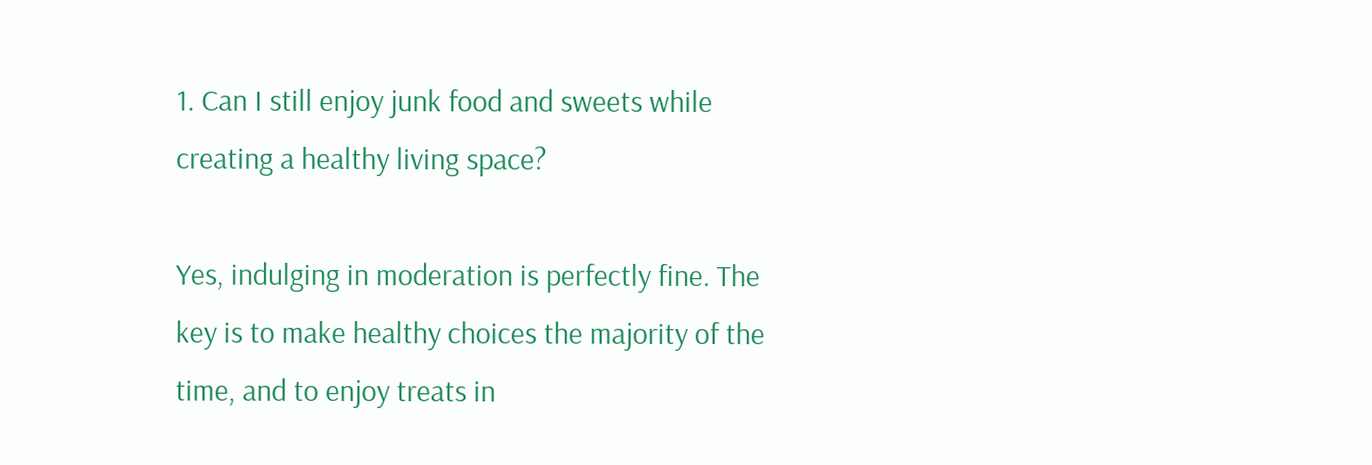1. Can I still enjoy junk food and sweets while creating a healthy living space?

Yes, indulging in moderation is perfectly fine. The key is to make healthy choices the majority of the time, and to enjoy treats in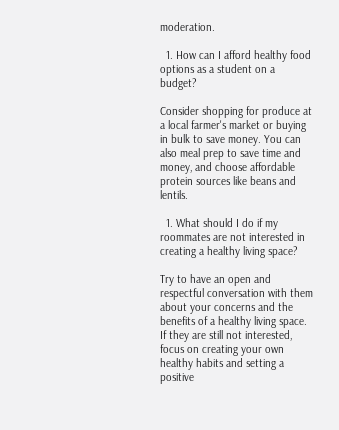moderation.

  1. How can I afford healthy food options as a student on a budget?

Consider shopping for produce at a local farmer's market or buying in bulk to save money. You can also meal prep to save time and money, and choose affordable protein sources like beans and lentils.

  1. What should I do if my roommates are not interested in creating a healthy living space?

Try to have an open and respectful conversation with them about your concerns and the benefits of a healthy living space. If they are still not interested, focus on creating your own healthy habits and setting a positive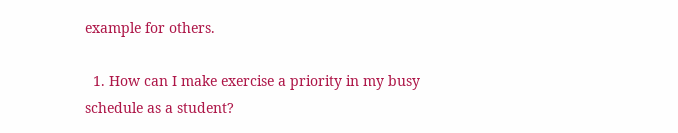example for others.

  1. How can I make exercise a priority in my busy schedule as a student?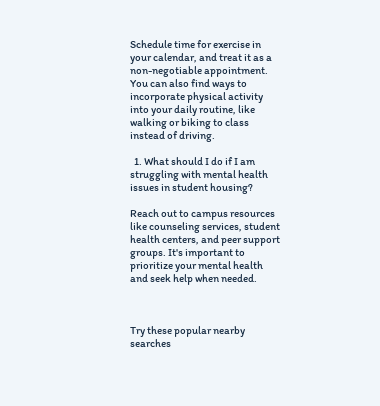Schedule time for exercise in your calendar, and treat it as a non-negotiable appointment. You can also find ways to incorporate physical activity into your daily routine, like walking or biking to class instead of driving.

  1. What should I do if I am struggling with mental health issues in student housing?

Reach out to campus resources like counseling services, student health centers, and peer support groups. It's important to prioritize your mental health and seek help when needed.



Try these popular nearby searches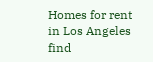Homes for rent in Los Angeles
find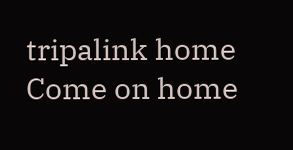tripalink home
Come on home